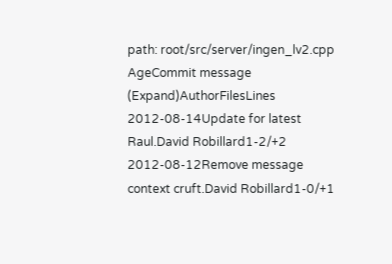path: root/src/server/ingen_lv2.cpp
AgeCommit message (Expand)AuthorFilesLines
2012-08-14Update for latest Raul.David Robillard1-2/+2
2012-08-12Remove message context cruft.David Robillard1-0/+1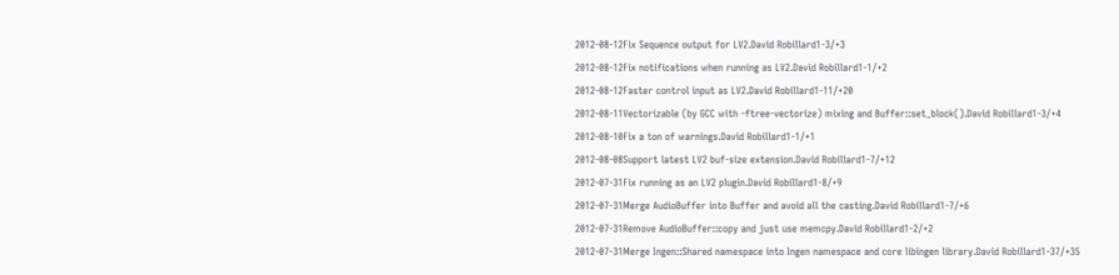2012-08-12Fix Sequence output for LV2.David Robillard1-3/+3
2012-08-12Fix notifications when running as LV2.David Robillard1-1/+2
2012-08-12Faster control input as LV2.David Robillard1-11/+20
2012-08-11Vectorizable (by GCC with -ftree-vectorize) mixing and Buffer::set_block().David Robillard1-3/+4
2012-08-10Fix a ton of warnings.David Robillard1-1/+1
2012-08-08Support latest LV2 buf-size extension.David Robillard1-7/+12
2012-07-31Fix running as an LV2 plugin.David Robillard1-8/+9
2012-07-31Merge AudioBuffer into Buffer and avoid all the casting.David Robillard1-7/+6
2012-07-31Remove AudioBuffer::copy and just use memcpy.David Robillard1-2/+2
2012-07-31Merge Ingen::Shared namespace into Ingen namespace and core libingen library.David Robillard1-37/+35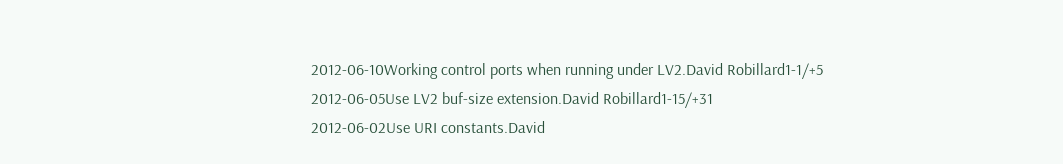2012-06-10Working control ports when running under LV2.David Robillard1-1/+5
2012-06-05Use LV2 buf-size extension.David Robillard1-15/+31
2012-06-02Use URI constants.David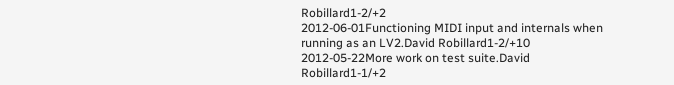Robillard1-2/+2
2012-06-01Functioning MIDI input and internals when running as an LV2.David Robillard1-2/+10
2012-05-22More work on test suite.David Robillard1-1/+2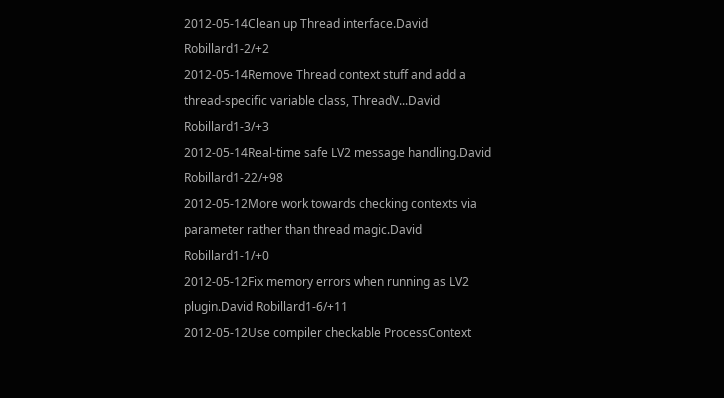2012-05-14Clean up Thread interface.David Robillard1-2/+2
2012-05-14Remove Thread context stuff and add a thread-specific variable class, ThreadV...David Robillard1-3/+3
2012-05-14Real-time safe LV2 message handling.David Robillard1-22/+98
2012-05-12More work towards checking contexts via parameter rather than thread magic.David Robillard1-1/+0
2012-05-12Fix memory errors when running as LV2 plugin.David Robillard1-6/+11
2012-05-12Use compiler checkable ProcessContext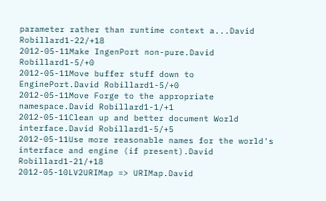parameter rather than runtime context a...David Robillard1-22/+18
2012-05-11Make IngenPort non-pure.David Robillard1-5/+0
2012-05-11Move buffer stuff down to EnginePort.David Robillard1-5/+0
2012-05-11Move Forge to the appropriate namespace.David Robillard1-1/+1
2012-05-11Clean up and better document World interface.David Robillard1-5/+5
2012-05-11Use more reasonable names for the world's interface and engine (if present).David Robillard1-21/+18
2012-05-10LV2URIMap => URIMap.David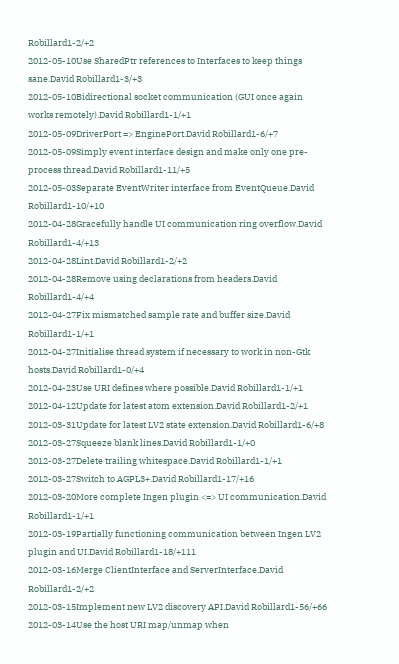Robillard1-2/+2
2012-05-10Use SharedPtr references to Interfaces to keep things sane.David Robillard1-3/+3
2012-05-10Bidirectional socket communication (GUI once again works remotely).David Robillard1-1/+1
2012-05-09DriverPort => EnginePort.David Robillard1-6/+7
2012-05-09Simply event interface design and make only one pre-process thread.David Robillard1-11/+5
2012-05-03Separate EventWriter interface from EventQueue.David Robillard1-10/+10
2012-04-28Gracefully handle UI communication ring overflow.David Robillard1-4/+13
2012-04-28Lint.David Robillard1-2/+2
2012-04-28Remove using declarations from headers.David Robillard1-4/+4
2012-04-27Fix mismatched sample rate and buffer size.David Robillard1-1/+1
2012-04-27Initialise thread system if necessary to work in non-Gtk hosts.David Robillard1-0/+4
2012-04-23Use URI defines where possible.David Robillard1-1/+1
2012-04-12Update for latest atom extension.David Robillard1-2/+1
2012-03-31Update for latest LV2 state extension.David Robillard1-6/+8
2012-03-27Squeeze blank lines.David Robillard1-1/+0
2012-03-27Delete trailing whitespace.David Robillard1-1/+1
2012-03-27Switch to AGPL3+.David Robillard1-17/+16
2012-03-20More complete Ingen plugin <=> UI communication.David Robillard1-1/+1
2012-03-19Partially functioning communication between Ingen LV2 plugin and UI.David Robillard1-18/+111
2012-03-16Merge ClientInterface and ServerInterface.David Robillard1-2/+2
2012-03-15Implement new LV2 discovery API.David Robillard1-56/+66
2012-03-14Use the host URI map/unmap when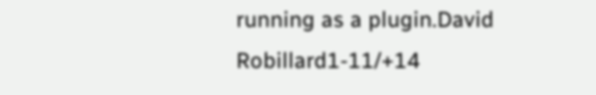running as a plugin.David Robillard1-11/+14